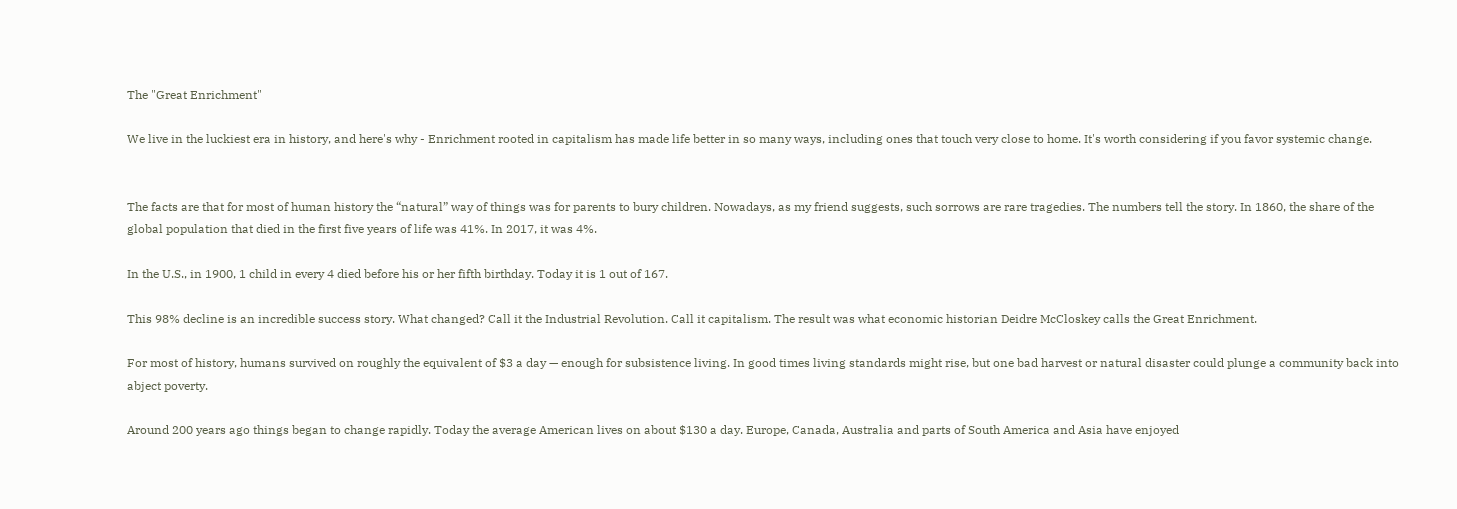The "Great Enrichment"

We live in the luckiest era in history, and here's why - Enrichment rooted in capitalism has made life better in so many ways, including ones that touch very close to home. It's worth considering if you favor systemic change.


The facts are that for most of human history the “natural” way of things was for parents to bury children. Nowadays, as my friend suggests, such sorrows are rare tragedies. The numbers tell the story. In 1860, the share of the global population that died in the first five years of life was 41%. In 2017, it was 4%.

In the U.S., in 1900, 1 child in every 4 died before his or her fifth birthday. Today it is 1 out of 167.

This 98% decline is an incredible success story. What changed? Call it the Industrial Revolution. Call it capitalism. The result was what economic historian Deidre McCloskey calls the Great Enrichment.

For most of history, humans survived on roughly the equivalent of $3 a day — enough for subsistence living. In good times living standards might rise, but one bad harvest or natural disaster could plunge a community back into abject poverty.

Around 200 years ago things began to change rapidly. Today the average American lives on about $130 a day. Europe, Canada, Australia and parts of South America and Asia have enjoyed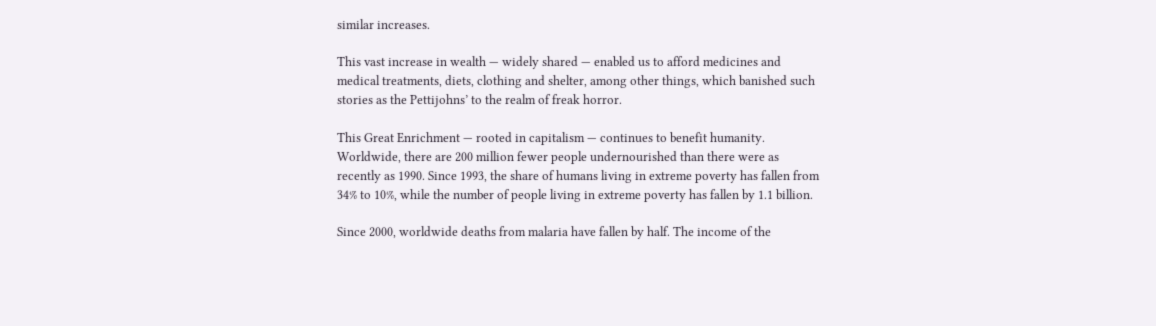similar increases.

This vast increase in wealth — widely shared — enabled us to afford medicines and medical treatments, diets, clothing and shelter, among other things, which banished such stories as the Pettijohns’ to the realm of freak horror.

This Great Enrichment — rooted in capitalism — continues to benefit humanity. Worldwide, there are 200 million fewer people undernourished than there were as recently as 1990. Since 1993, the share of humans living in extreme poverty has fallen from 34% to 10%, while the number of people living in extreme poverty has fallen by 1.1 billion.

Since 2000, worldwide deaths from malaria have fallen by half. The income of the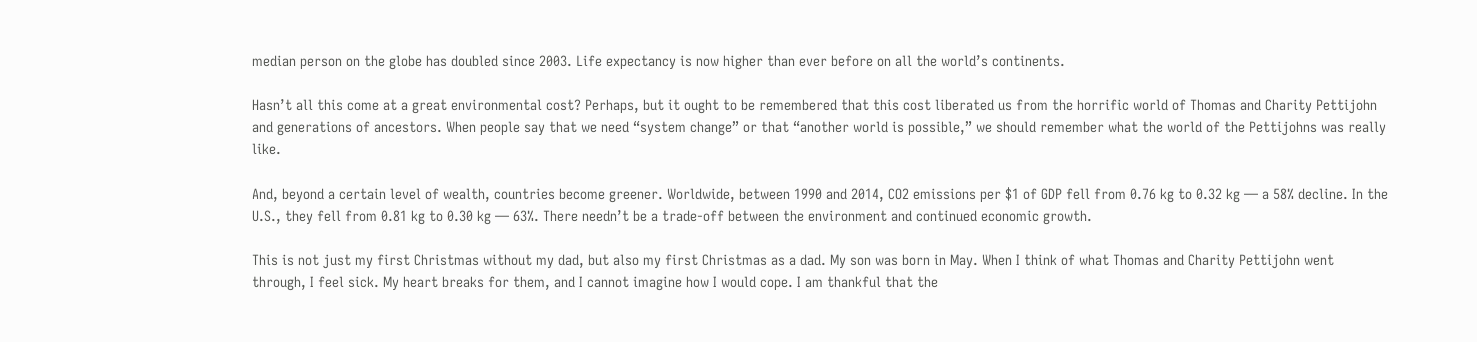median person on the globe has doubled since 2003. Life expectancy is now higher than ever before on all the world’s continents.

Hasn’t all this come at a great environmental cost? Perhaps, but it ought to be remembered that this cost liberated us from the horrific world of Thomas and Charity Pettijohn and generations of ancestors. When people say that we need “system change” or that “another world is possible,” we should remember what the world of the Pettijohns was really like.

And, beyond a certain level of wealth, countries become greener. Worldwide, between 1990 and 2014, CO2 emissions per $1 of GDP fell from 0.76 kg to 0.32 kg — a 58% decline. In the U.S., they fell from 0.81 kg to 0.30 kg — 63%. There needn’t be a trade-off between the environment and continued economic growth.

This is not just my first Christmas without my dad, but also my first Christmas as a dad. My son was born in May. When I think of what Thomas and Charity Pettijohn went through, I feel sick. My heart breaks for them, and I cannot imagine how I would cope. I am thankful that the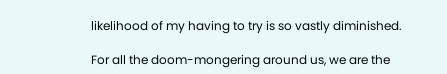likelihood of my having to try is so vastly diminished.

For all the doom-mongering around us, we are the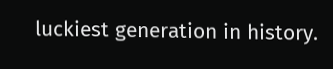luckiest generation in history.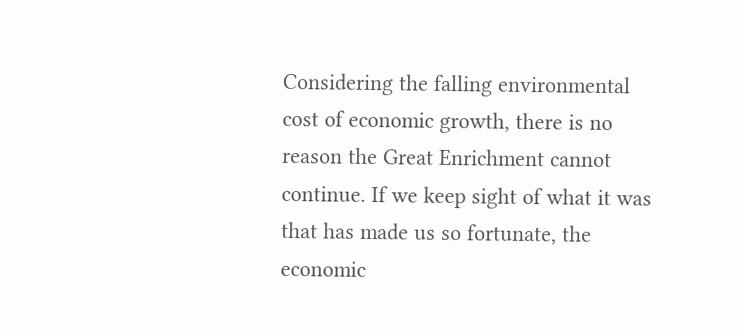Considering the falling environmental cost of economic growth, there is no reason the Great Enrichment cannot continue. If we keep sight of what it was that has made us so fortunate, the economic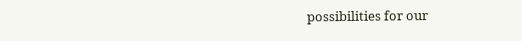possibilities for our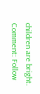children are bright.
Comment: Follow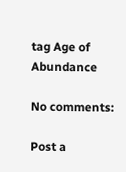tag Age of Abundance

No comments:

Post a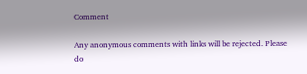Comment

Any anonymous comments with links will be rejected. Please do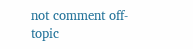not comment off-topic